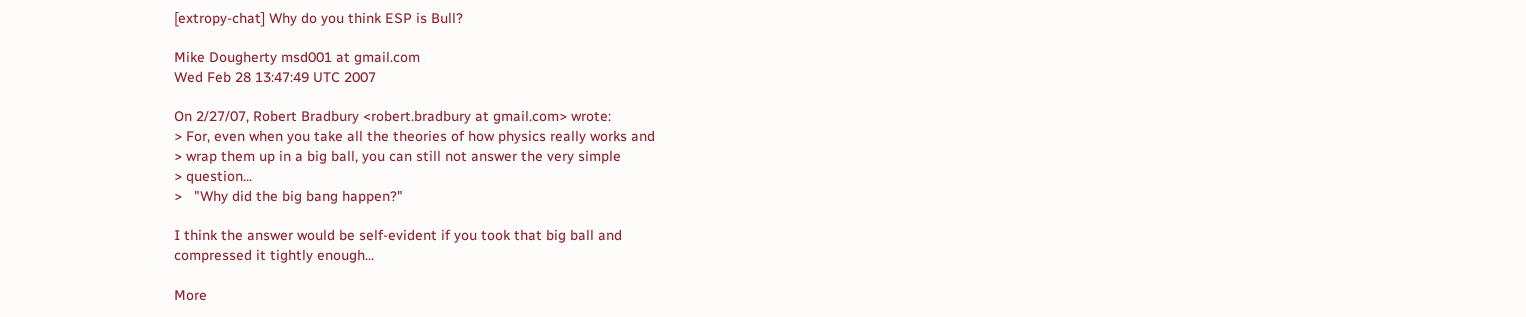[extropy-chat] Why do you think ESP is Bull?

Mike Dougherty msd001 at gmail.com
Wed Feb 28 13:47:49 UTC 2007

On 2/27/07, Robert Bradbury <robert.bradbury at gmail.com> wrote:
> For, even when you take all the theories of how physics really works and
> wrap them up in a big ball, you can still not answer the very simple
> question...
>   "Why did the big bang happen?"

I think the answer would be self-evident if you took that big ball and
compressed it tightly enough...

More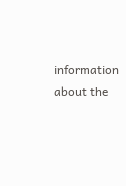information about the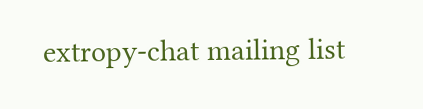extropy-chat mailing list